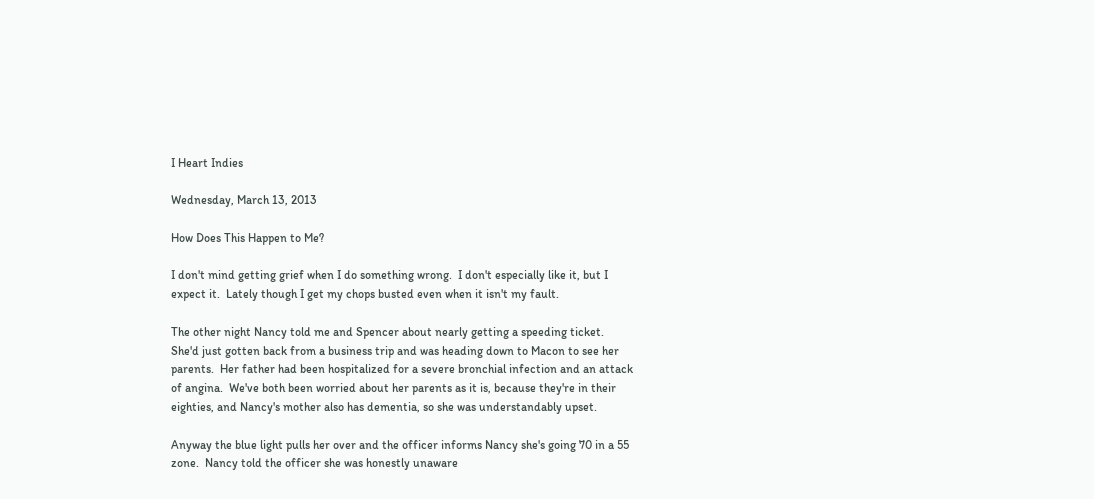I Heart Indies

Wednesday, March 13, 2013

How Does This Happen to Me?

I don't mind getting grief when I do something wrong.  I don't especially like it, but I expect it.  Lately though I get my chops busted even when it isn't my fault.

The other night Nancy told me and Spencer about nearly getting a speeding ticket.  She'd just gotten back from a business trip and was heading down to Macon to see her parents.  Her father had been hospitalized for a severe bronchial infection and an attack of angina.  We've both been worried about her parents as it is, because they're in their eighties, and Nancy's mother also has dementia, so she was understandably upset.

Anyway the blue light pulls her over and the officer informs Nancy she's going 70 in a 55 zone.  Nancy told the officer she was honestly unaware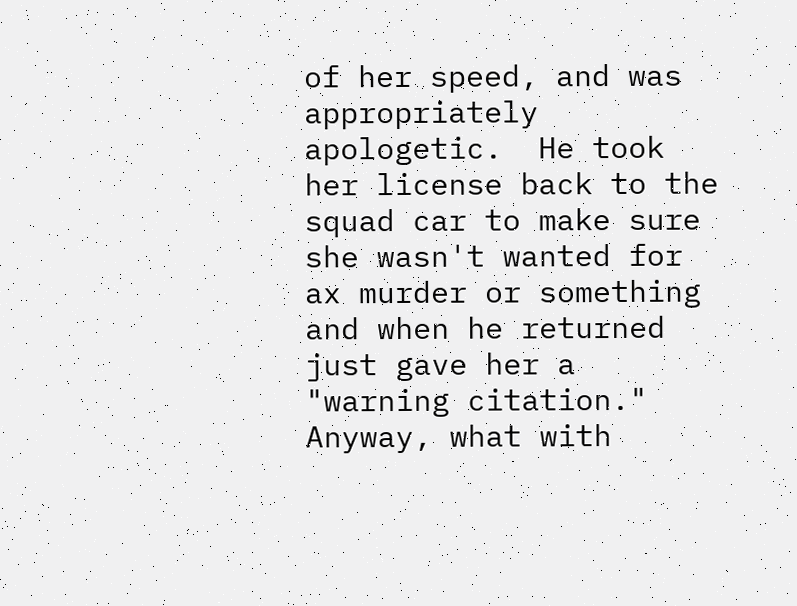of her speed, and was appropriately apologetic.  He took her license back to the squad car to make sure she wasn't wanted for ax murder or something and when he returned just gave her a "warning citation."  Anyway, what with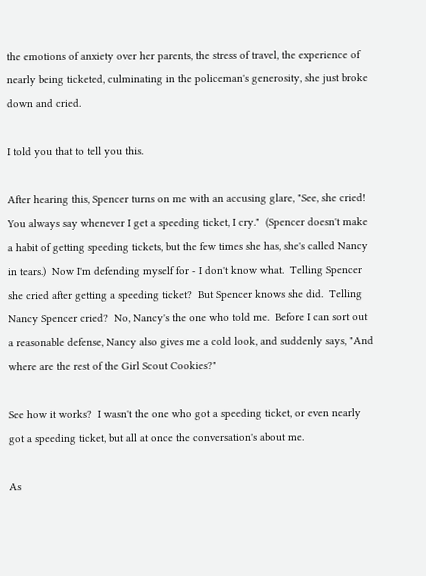the emotions of anxiety over her parents, the stress of travel, the experience of nearly being ticketed, culminating in the policeman's generosity, she just broke down and cried.

I told you that to tell you this.

After hearing this, Spencer turns on me with an accusing glare, "See, she cried!  You always say whenever I get a speeding ticket, I cry."  (Spencer doesn't make a habit of getting speeding tickets, but the few times she has, she's called Nancy in tears.)  Now I'm defending myself for - I don't know what.  Telling Spencer she cried after getting a speeding ticket?  But Spencer knows she did.  Telling Nancy Spencer cried?  No, Nancy's the one who told me.  Before I can sort out a reasonable defense, Nancy also gives me a cold look, and suddenly says, "And where are the rest of the Girl Scout Cookies?"

See how it works?  I wasn't the one who got a speeding ticket, or even nearly got a speeding ticket, but all at once the conversation's about me.

As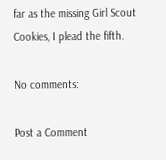far as the missing Girl Scout Cookies, I plead the fifth.

No comments:

Post a Comment